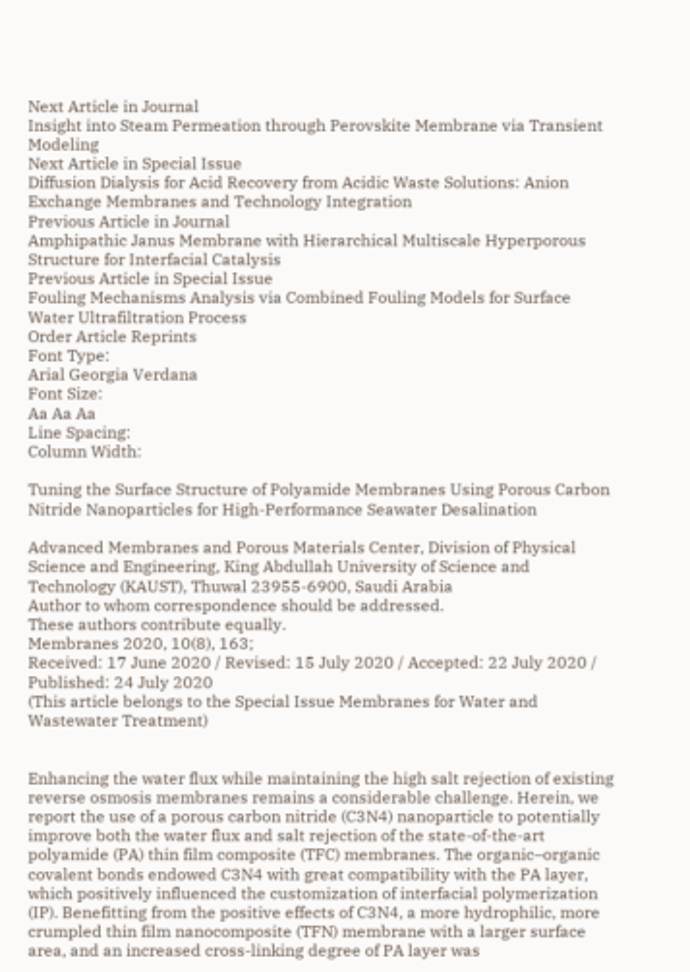Next Article in Journal
Insight into Steam Permeation through Perovskite Membrane via Transient Modeling
Next Article in Special Issue
Diffusion Dialysis for Acid Recovery from Acidic Waste Solutions: Anion Exchange Membranes and Technology Integration
Previous Article in Journal
Amphipathic Janus Membrane with Hierarchical Multiscale Hyperporous Structure for Interfacial Catalysis
Previous Article in Special Issue
Fouling Mechanisms Analysis via Combined Fouling Models for Surface Water Ultrafiltration Process
Order Article Reprints
Font Type:
Arial Georgia Verdana
Font Size:
Aa Aa Aa
Line Spacing:
Column Width:

Tuning the Surface Structure of Polyamide Membranes Using Porous Carbon Nitride Nanoparticles for High-Performance Seawater Desalination

Advanced Membranes and Porous Materials Center, Division of Physical Science and Engineering, King Abdullah University of Science and Technology (KAUST), Thuwal 23955-6900, Saudi Arabia
Author to whom correspondence should be addressed.
These authors contribute equally.
Membranes 2020, 10(8), 163;
Received: 17 June 2020 / Revised: 15 July 2020 / Accepted: 22 July 2020 / Published: 24 July 2020
(This article belongs to the Special Issue Membranes for Water and Wastewater Treatment)


Enhancing the water flux while maintaining the high salt rejection of existing reverse osmosis membranes remains a considerable challenge. Herein, we report the use of a porous carbon nitride (C3N4) nanoparticle to potentially improve both the water flux and salt rejection of the state-of-the-art polyamide (PA) thin film composite (TFC) membranes. The organic–organic covalent bonds endowed C3N4 with great compatibility with the PA layer, which positively influenced the customization of interfacial polymerization (IP). Benefitting from the positive effects of C3N4, a more hydrophilic, more crumpled thin film nanocomposite (TFN) membrane with a larger surface area, and an increased cross-linking degree of PA layer was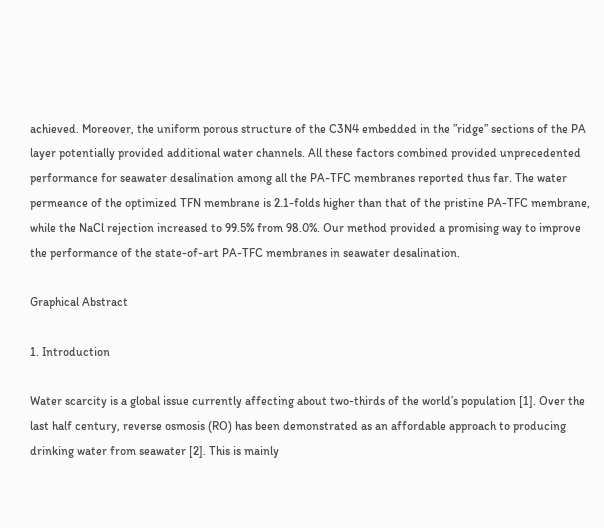achieved. Moreover, the uniform porous structure of the C3N4 embedded in the ”ridge” sections of the PA layer potentially provided additional water channels. All these factors combined provided unprecedented performance for seawater desalination among all the PA-TFC membranes reported thus far. The water permeance of the optimized TFN membrane is 2.1-folds higher than that of the pristine PA-TFC membrane, while the NaCl rejection increased to 99.5% from 98.0%. Our method provided a promising way to improve the performance of the state-of-art PA-TFC membranes in seawater desalination.

Graphical Abstract

1. Introduction

Water scarcity is a global issue currently affecting about two-thirds of the world’s population [1]. Over the last half century, reverse osmosis (RO) has been demonstrated as an affordable approach to producing drinking water from seawater [2]. This is mainly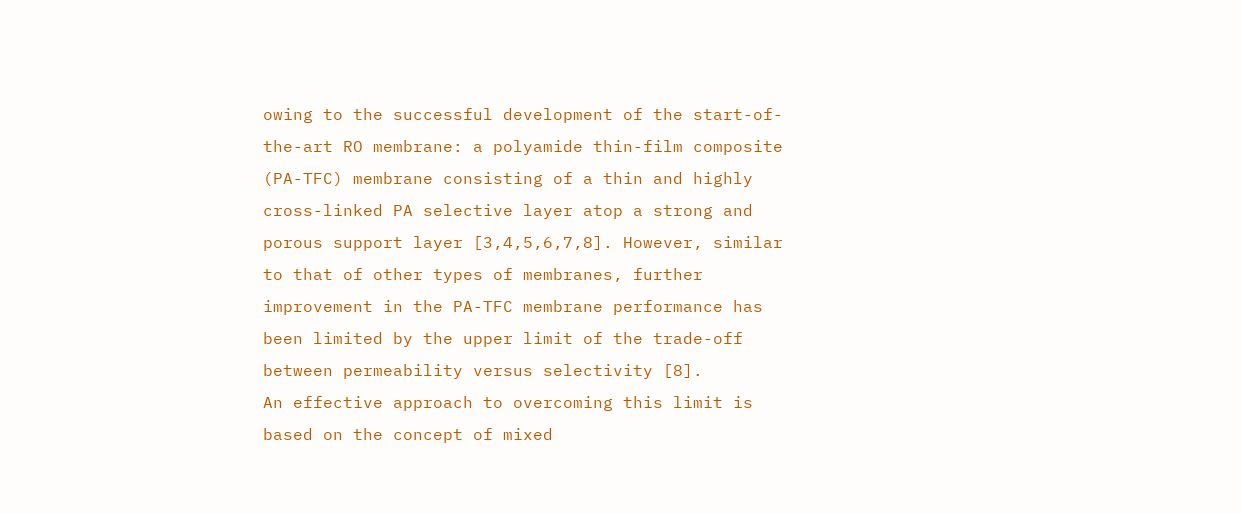owing to the successful development of the start-of-the-art RO membrane: a polyamide thin-film composite (PA-TFC) membrane consisting of a thin and highly cross-linked PA selective layer atop a strong and porous support layer [3,4,5,6,7,8]. However, similar to that of other types of membranes, further improvement in the PA-TFC membrane performance has been limited by the upper limit of the trade-off between permeability versus selectivity [8].
An effective approach to overcoming this limit is based on the concept of mixed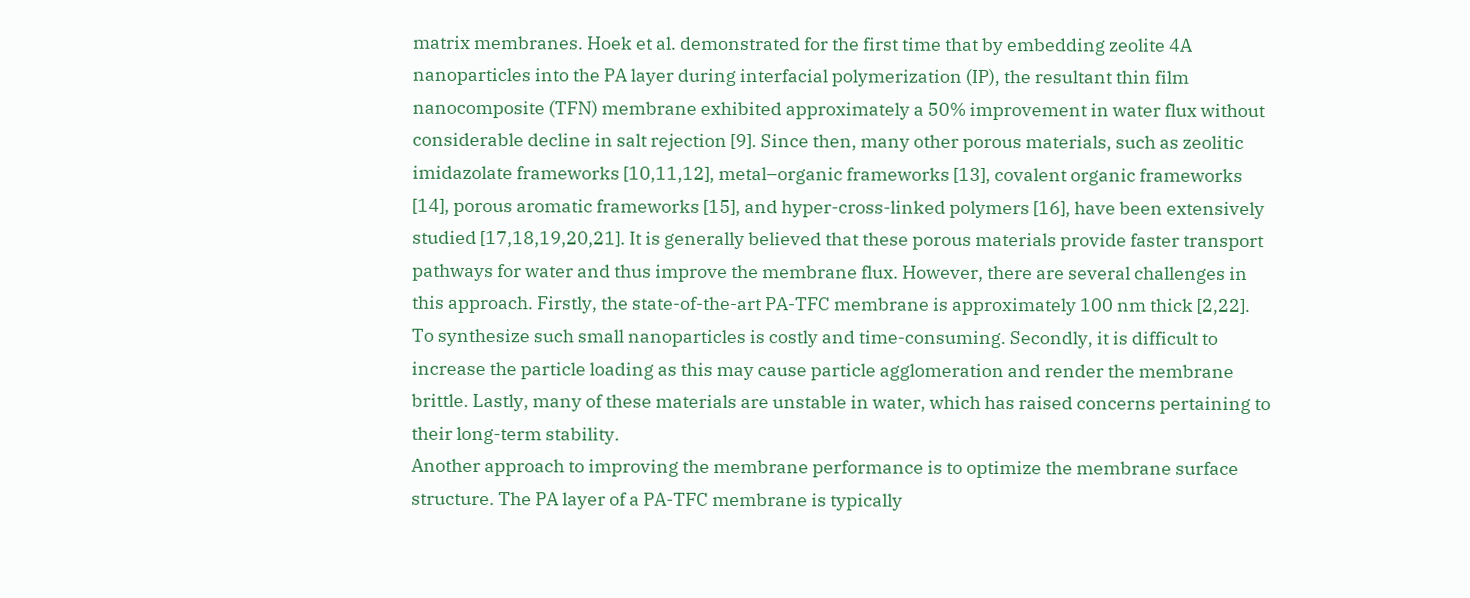matrix membranes. Hoek et al. demonstrated for the first time that by embedding zeolite 4A nanoparticles into the PA layer during interfacial polymerization (IP), the resultant thin film nanocomposite (TFN) membrane exhibited approximately a 50% improvement in water flux without considerable decline in salt rejection [9]. Since then, many other porous materials, such as zeolitic imidazolate frameworks [10,11,12], metal–organic frameworks [13], covalent organic frameworks [14], porous aromatic frameworks [15], and hyper-cross-linked polymers [16], have been extensively studied [17,18,19,20,21]. It is generally believed that these porous materials provide faster transport pathways for water and thus improve the membrane flux. However, there are several challenges in this approach. Firstly, the state-of-the-art PA-TFC membrane is approximately 100 nm thick [2,22]. To synthesize such small nanoparticles is costly and time-consuming. Secondly, it is difficult to increase the particle loading as this may cause particle agglomeration and render the membrane brittle. Lastly, many of these materials are unstable in water, which has raised concerns pertaining to their long-term stability.
Another approach to improving the membrane performance is to optimize the membrane surface structure. The PA layer of a PA-TFC membrane is typically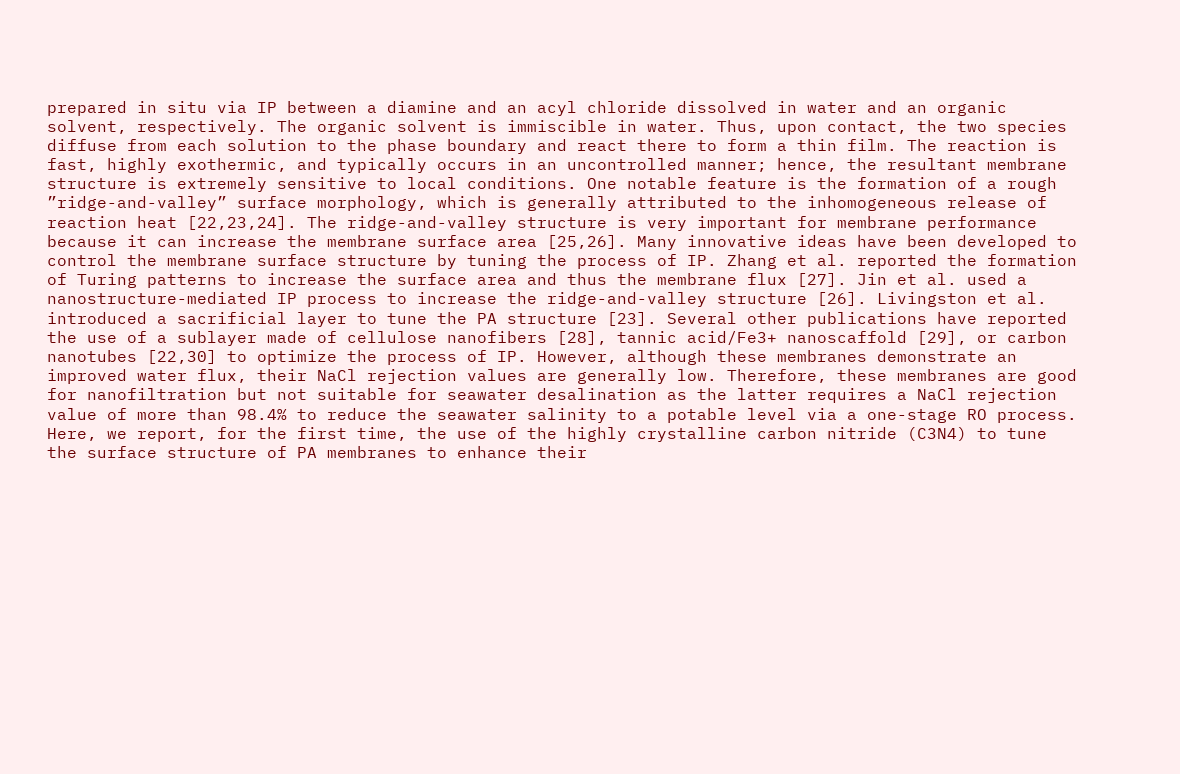prepared in situ via IP between a diamine and an acyl chloride dissolved in water and an organic solvent, respectively. The organic solvent is immiscible in water. Thus, upon contact, the two species diffuse from each solution to the phase boundary and react there to form a thin film. The reaction is fast, highly exothermic, and typically occurs in an uncontrolled manner; hence, the resultant membrane structure is extremely sensitive to local conditions. One notable feature is the formation of a rough ”ridge-and-valley” surface morphology, which is generally attributed to the inhomogeneous release of reaction heat [22,23,24]. The ridge-and-valley structure is very important for membrane performance because it can increase the membrane surface area [25,26]. Many innovative ideas have been developed to control the membrane surface structure by tuning the process of IP. Zhang et al. reported the formation of Turing patterns to increase the surface area and thus the membrane flux [27]. Jin et al. used a nanostructure-mediated IP process to increase the ridge-and-valley structure [26]. Livingston et al. introduced a sacrificial layer to tune the PA structure [23]. Several other publications have reported the use of a sublayer made of cellulose nanofibers [28], tannic acid/Fe3+ nanoscaffold [29], or carbon nanotubes [22,30] to optimize the process of IP. However, although these membranes demonstrate an improved water flux, their NaCl rejection values are generally low. Therefore, these membranes are good for nanofiltration but not suitable for seawater desalination as the latter requires a NaCl rejection value of more than 98.4% to reduce the seawater salinity to a potable level via a one-stage RO process.
Here, we report, for the first time, the use of the highly crystalline carbon nitride (C3N4) to tune the surface structure of PA membranes to enhance their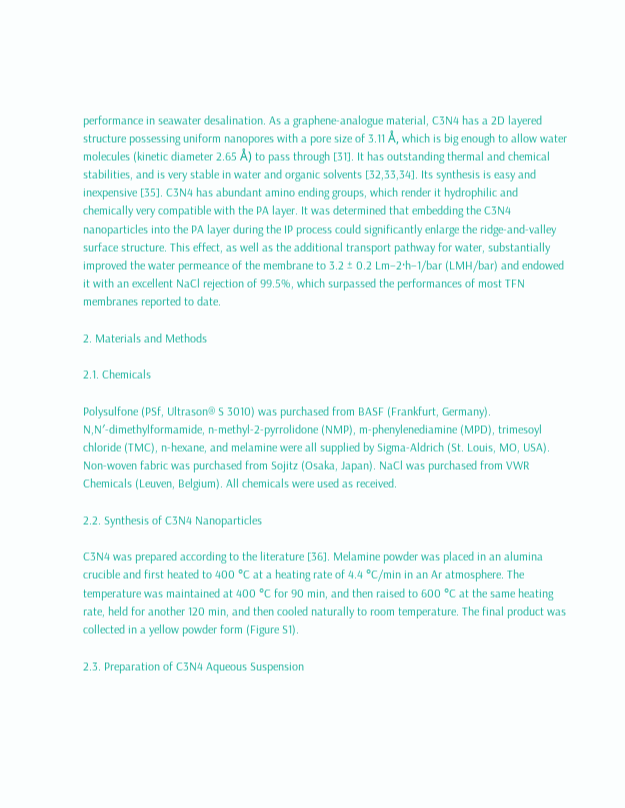performance in seawater desalination. As a graphene-analogue material, C3N4 has a 2D layered structure possessing uniform nanopores with a pore size of 3.11 Å, which is big enough to allow water molecules (kinetic diameter 2.65 Å) to pass through [31]. It has outstanding thermal and chemical stabilities, and is very stable in water and organic solvents [32,33,34]. Its synthesis is easy and inexpensive [35]. C3N4 has abundant amino ending groups, which render it hydrophilic and chemically very compatible with the PA layer. It was determined that embedding the C3N4 nanoparticles into the PA layer during the IP process could significantly enlarge the ridge-and-valley surface structure. This effect, as well as the additional transport pathway for water, substantially improved the water permeance of the membrane to 3.2 ± 0.2 Lm−2·h−1/bar (LMH/bar) and endowed it with an excellent NaCl rejection of 99.5%, which surpassed the performances of most TFN membranes reported to date.

2. Materials and Methods

2.1. Chemicals

Polysulfone (PSf, Ultrason® S 3010) was purchased from BASF (Frankfurt, Germany). N,N′-dimethylformamide, n-methyl-2-pyrrolidone (NMP), m-phenylenediamine (MPD), trimesoyl chloride (TMC), n-hexane, and melamine were all supplied by Sigma-Aldrich (St. Louis, MO, USA). Non-woven fabric was purchased from Sojitz (Osaka, Japan). NaCl was purchased from VWR Chemicals (Leuven, Belgium). All chemicals were used as received.

2.2. Synthesis of C3N4 Nanoparticles

C3N4 was prepared according to the literature [36]. Melamine powder was placed in an alumina crucible and first heated to 400 °C at a heating rate of 4.4 °C/min in an Ar atmosphere. The temperature was maintained at 400 °C for 90 min, and then raised to 600 °C at the same heating rate, held for another 120 min, and then cooled naturally to room temperature. The final product was collected in a yellow powder form (Figure S1).

2.3. Preparation of C3N4 Aqueous Suspension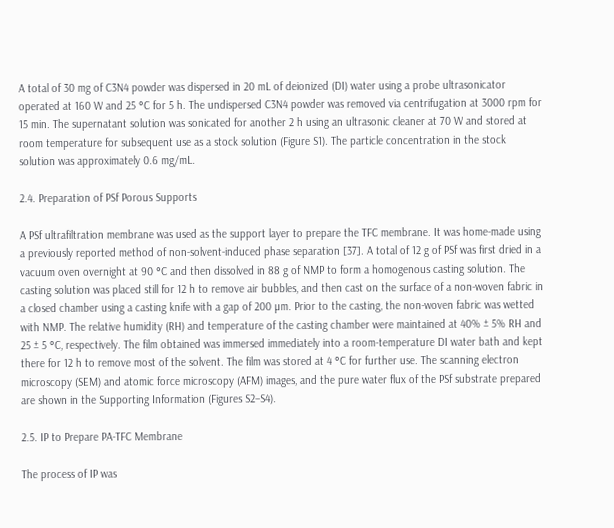A total of 30 mg of C3N4 powder was dispersed in 20 mL of deionized (DI) water using a probe ultrasonicator operated at 160 W and 25 °C for 5 h. The undispersed C3N4 powder was removed via centrifugation at 3000 rpm for 15 min. The supernatant solution was sonicated for another 2 h using an ultrasonic cleaner at 70 W and stored at room temperature for subsequent use as a stock solution (Figure S1). The particle concentration in the stock solution was approximately 0.6 mg/mL.

2.4. Preparation of PSf Porous Supports

A PSf ultrafiltration membrane was used as the support layer to prepare the TFC membrane. It was home-made using a previously reported method of non-solvent-induced phase separation [37]. A total of 12 g of PSf was first dried in a vacuum oven overnight at 90 °C and then dissolved in 88 g of NMP to form a homogenous casting solution. The casting solution was placed still for 12 h to remove air bubbles, and then cast on the surface of a non-woven fabric in a closed chamber using a casting knife with a gap of 200 µm. Prior to the casting, the non-woven fabric was wetted with NMP. The relative humidity (RH) and temperature of the casting chamber were maintained at 40% ± 5% RH and 25 ± 5 °C, respectively. The film obtained was immersed immediately into a room-temperature DI water bath and kept there for 12 h to remove most of the solvent. The film was stored at 4 °C for further use. The scanning electron microscopy (SEM) and atomic force microscopy (AFM) images, and the pure water flux of the PSf substrate prepared are shown in the Supporting Information (Figures S2–S4).

2.5. IP to Prepare PA-TFC Membrane

The process of IP was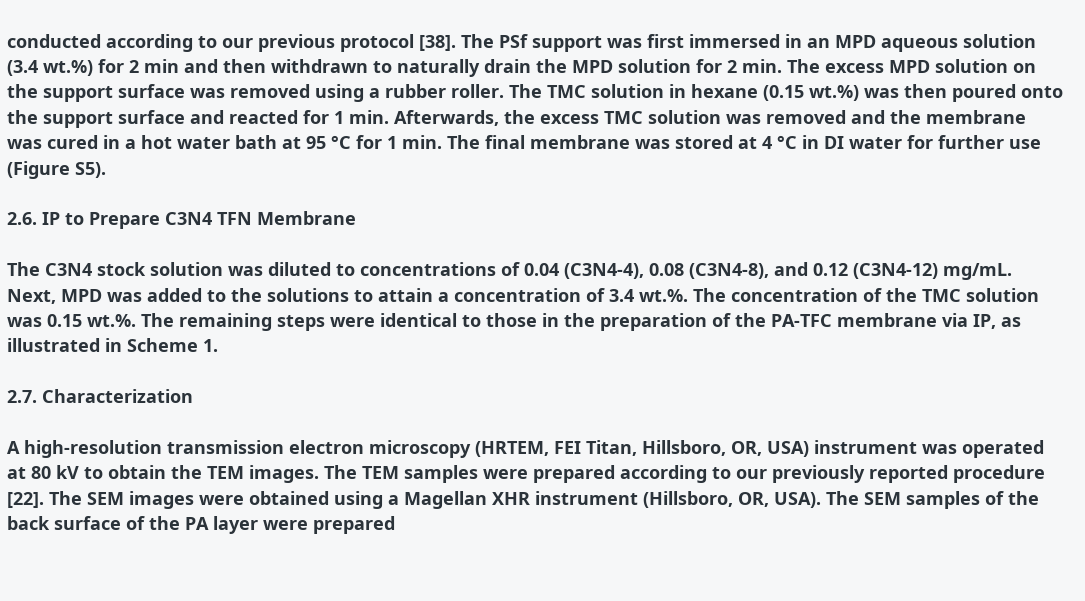conducted according to our previous protocol [38]. The PSf support was first immersed in an MPD aqueous solution (3.4 wt.%) for 2 min and then withdrawn to naturally drain the MPD solution for 2 min. The excess MPD solution on the support surface was removed using a rubber roller. The TMC solution in hexane (0.15 wt.%) was then poured onto the support surface and reacted for 1 min. Afterwards, the excess TMC solution was removed and the membrane was cured in a hot water bath at 95 °C for 1 min. The final membrane was stored at 4 °C in DI water for further use (Figure S5).

2.6. IP to Prepare C3N4 TFN Membrane

The C3N4 stock solution was diluted to concentrations of 0.04 (C3N4-4), 0.08 (C3N4-8), and 0.12 (C3N4-12) mg/mL. Next, MPD was added to the solutions to attain a concentration of 3.4 wt.%. The concentration of the TMC solution was 0.15 wt.%. The remaining steps were identical to those in the preparation of the PA-TFC membrane via IP, as illustrated in Scheme 1.

2.7. Characterization

A high-resolution transmission electron microscopy (HRTEM, FEI Titan, Hillsboro, OR, USA) instrument was operated at 80 kV to obtain the TEM images. The TEM samples were prepared according to our previously reported procedure [22]. The SEM images were obtained using a Magellan XHR instrument (Hillsboro, OR, USA). The SEM samples of the back surface of the PA layer were prepared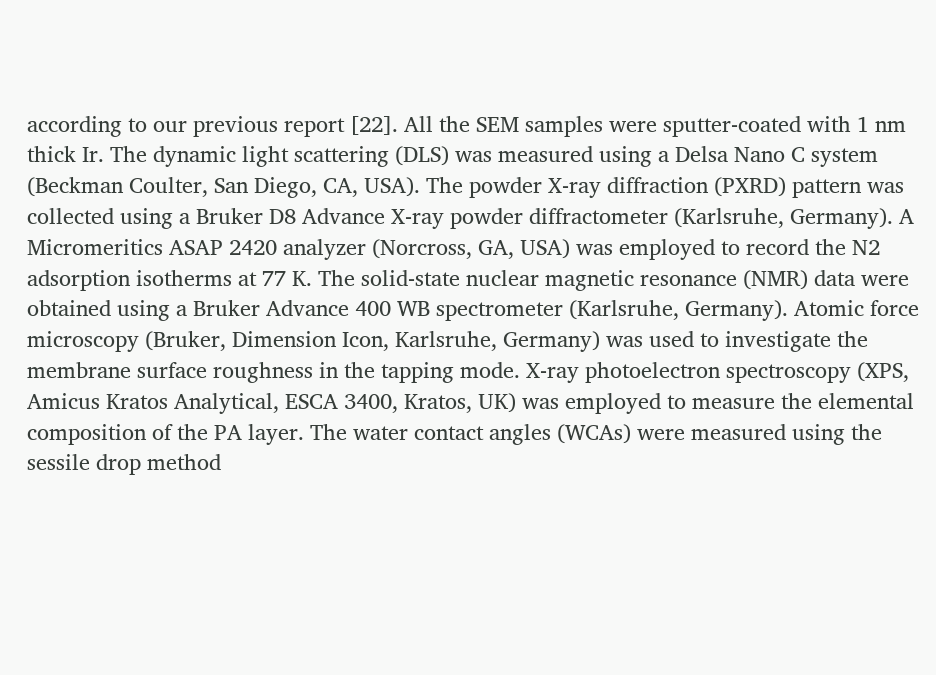according to our previous report [22]. All the SEM samples were sputter-coated with 1 nm thick Ir. The dynamic light scattering (DLS) was measured using a Delsa Nano C system (Beckman Coulter, San Diego, CA, USA). The powder X-ray diffraction (PXRD) pattern was collected using a Bruker D8 Advance X-ray powder diffractometer (Karlsruhe, Germany). A Micromeritics ASAP 2420 analyzer (Norcross, GA, USA) was employed to record the N2 adsorption isotherms at 77 K. The solid-state nuclear magnetic resonance (NMR) data were obtained using a Bruker Advance 400 WB spectrometer (Karlsruhe, Germany). Atomic force microscopy (Bruker, Dimension Icon, Karlsruhe, Germany) was used to investigate the membrane surface roughness in the tapping mode. X-ray photoelectron spectroscopy (XPS, Amicus Kratos Analytical, ESCA 3400, Kratos, UK) was employed to measure the elemental composition of the PA layer. The water contact angles (WCAs) were measured using the sessile drop method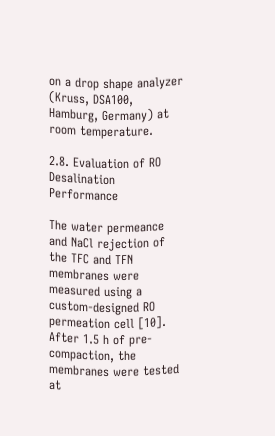on a drop shape analyzer (Kruss, DSA100, Hamburg, Germany) at room temperature.

2.8. Evaluation of RO Desalination Performance

The water permeance and NaCl rejection of the TFC and TFN membranes were measured using a custom-designed RO permeation cell [10]. After 1.5 h of pre-compaction, the membranes were tested at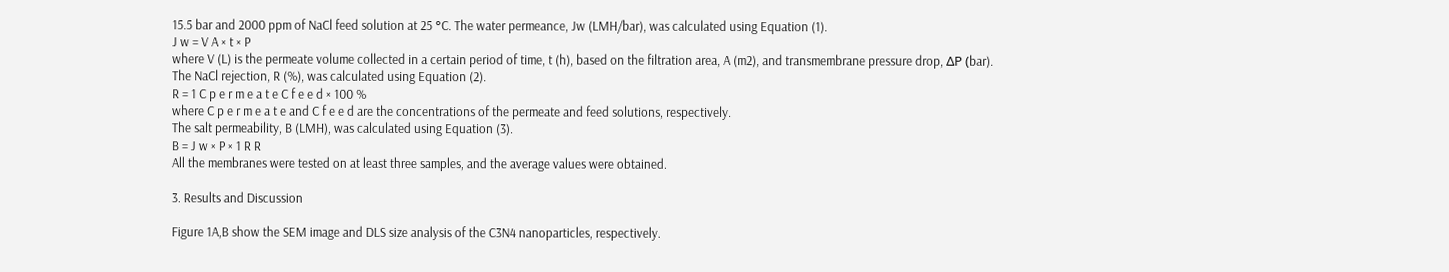15.5 bar and 2000 ppm of NaCl feed solution at 25 °C. The water permeance, Jw (LMH/bar), was calculated using Equation (1).
J w = V A × t × P
where V (L) is the permeate volume collected in a certain period of time, t (h), based on the filtration area, A (m2), and transmembrane pressure drop, ΔP (bar).
The NaCl rejection, R (%), was calculated using Equation (2).
R = 1 C p e r m e a t e C f e e d × 100 %
where C p e r m e a t e and C f e e d are the concentrations of the permeate and feed solutions, respectively.
The salt permeability, B (LMH), was calculated using Equation (3).
B = J w × P × 1 R R
All the membranes were tested on at least three samples, and the average values were obtained.

3. Results and Discussion

Figure 1A,B show the SEM image and DLS size analysis of the C3N4 nanoparticles, respectively.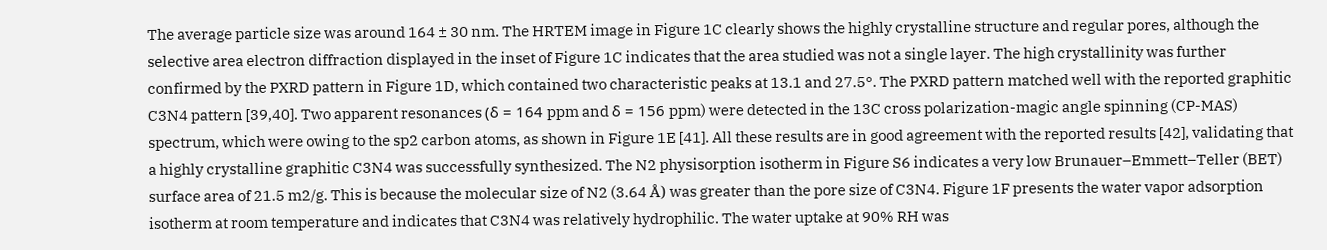The average particle size was around 164 ± 30 nm. The HRTEM image in Figure 1C clearly shows the highly crystalline structure and regular pores, although the selective area electron diffraction displayed in the inset of Figure 1C indicates that the area studied was not a single layer. The high crystallinity was further confirmed by the PXRD pattern in Figure 1D, which contained two characteristic peaks at 13.1 and 27.5°. The PXRD pattern matched well with the reported graphitic C3N4 pattern [39,40]. Two apparent resonances (δ = 164 ppm and δ = 156 ppm) were detected in the 13C cross polarization-magic angle spinning (CP-MAS) spectrum, which were owing to the sp2 carbon atoms, as shown in Figure 1E [41]. All these results are in good agreement with the reported results [42], validating that a highly crystalline graphitic C3N4 was successfully synthesized. The N2 physisorption isotherm in Figure S6 indicates a very low Brunauer–Emmett–Teller (BET) surface area of 21.5 m2/g. This is because the molecular size of N2 (3.64 Å) was greater than the pore size of C3N4. Figure 1F presents the water vapor adsorption isotherm at room temperature and indicates that C3N4 was relatively hydrophilic. The water uptake at 90% RH was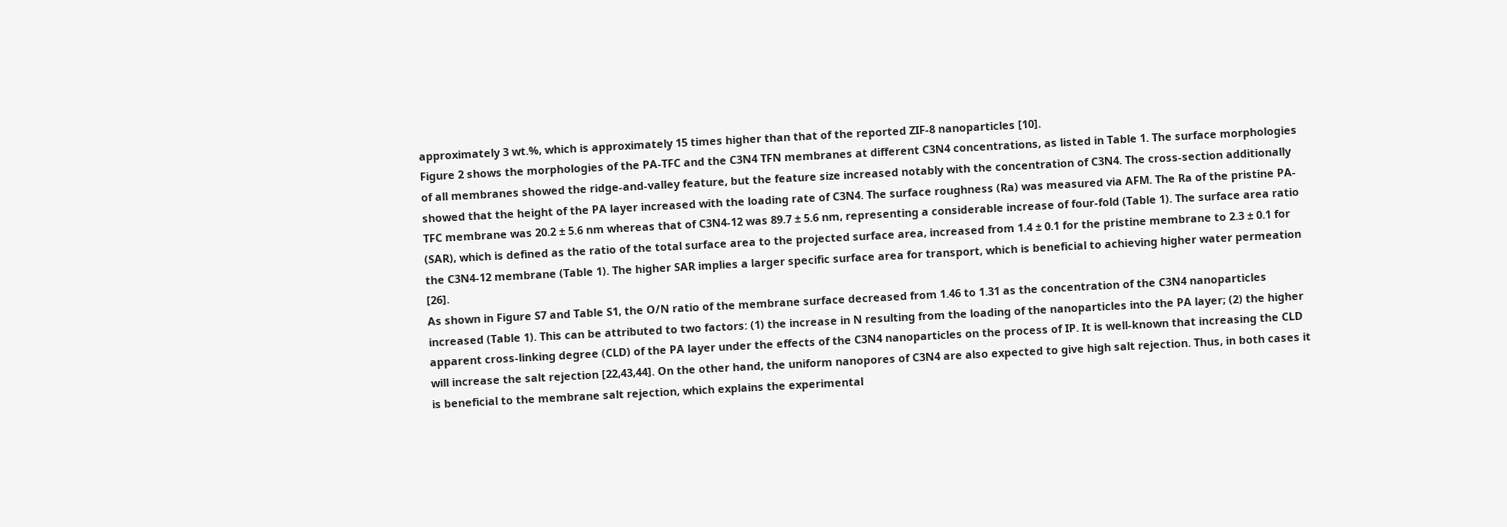approximately 3 wt.%, which is approximately 15 times higher than that of the reported ZIF-8 nanoparticles [10].
Figure 2 shows the morphologies of the PA-TFC and the C3N4 TFN membranes at different C3N4 concentrations, as listed in Table 1. The surface morphologies of all membranes showed the ridge-and-valley feature, but the feature size increased notably with the concentration of C3N4. The cross-section additionally showed that the height of the PA layer increased with the loading rate of C3N4. The surface roughness (Ra) was measured via AFM. The Ra of the pristine PA-TFC membrane was 20.2 ± 5.6 nm whereas that of C3N4-12 was 89.7 ± 5.6 nm, representing a considerable increase of four-fold (Table 1). The surface area ratio (SAR), which is defined as the ratio of the total surface area to the projected surface area, increased from 1.4 ± 0.1 for the pristine membrane to 2.3 ± 0.1 for the C3N4-12 membrane (Table 1). The higher SAR implies a larger specific surface area for transport, which is beneficial to achieving higher water permeation [26].
As shown in Figure S7 and Table S1, the O/N ratio of the membrane surface decreased from 1.46 to 1.31 as the concentration of the C3N4 nanoparticles increased (Table 1). This can be attributed to two factors: (1) the increase in N resulting from the loading of the nanoparticles into the PA layer; (2) the higher apparent cross-linking degree (CLD) of the PA layer under the effects of the C3N4 nanoparticles on the process of IP. It is well-known that increasing the CLD will increase the salt rejection [22,43,44]. On the other hand, the uniform nanopores of C3N4 are also expected to give high salt rejection. Thus, in both cases it is beneficial to the membrane salt rejection, which explains the experimental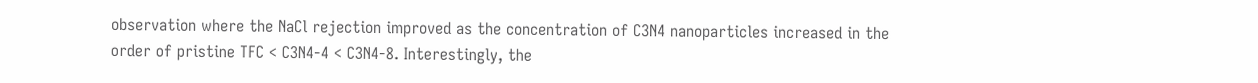observation where the NaCl rejection improved as the concentration of C3N4 nanoparticles increased in the order of pristine TFC < C3N4-4 < C3N4-8. Interestingly, the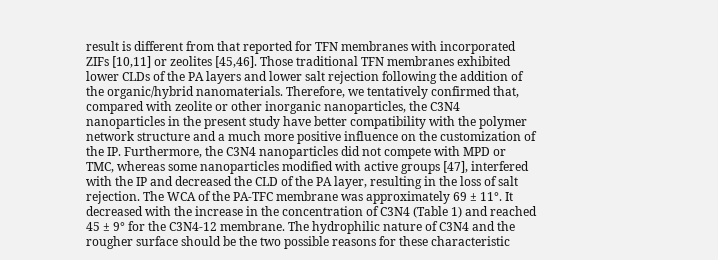result is different from that reported for TFN membranes with incorporated ZIFs [10,11] or zeolites [45,46]. Those traditional TFN membranes exhibited lower CLDs of the PA layers and lower salt rejection following the addition of the organic/hybrid nanomaterials. Therefore, we tentatively confirmed that, compared with zeolite or other inorganic nanoparticles, the C3N4 nanoparticles in the present study have better compatibility with the polymer network structure and a much more positive influence on the customization of the IP. Furthermore, the C3N4 nanoparticles did not compete with MPD or TMC, whereas some nanoparticles modified with active groups [47], interfered with the IP and decreased the CLD of the PA layer, resulting in the loss of salt rejection. The WCA of the PA-TFC membrane was approximately 69 ± 11°. It decreased with the increase in the concentration of C3N4 (Table 1) and reached 45 ± 9° for the C3N4-12 membrane. The hydrophilic nature of C3N4 and the rougher surface should be the two possible reasons for these characteristic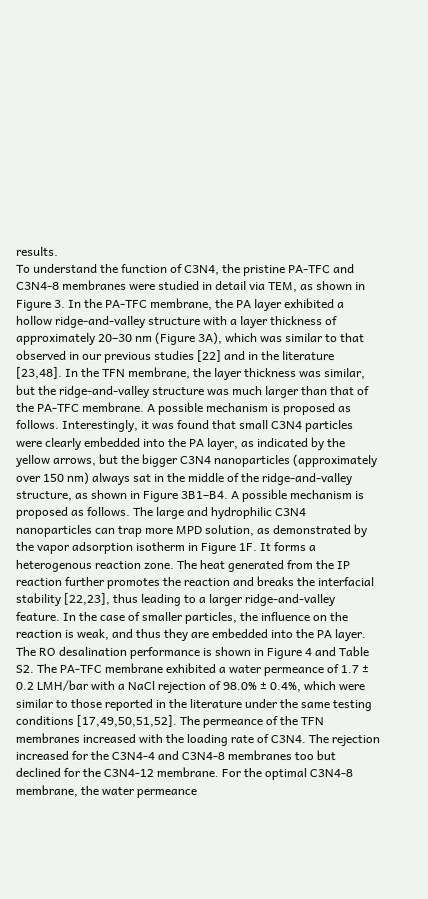results.
To understand the function of C3N4, the pristine PA-TFC and C3N4-8 membranes were studied in detail via TEM, as shown in Figure 3. In the PA-TFC membrane, the PA layer exhibited a hollow ridge-and-valley structure with a layer thickness of approximately 20–30 nm (Figure 3A), which was similar to that observed in our previous studies [22] and in the literature [23,48]. In the TFN membrane, the layer thickness was similar, but the ridge-and-valley structure was much larger than that of the PA-TFC membrane. A possible mechanism is proposed as follows. Interestingly, it was found that small C3N4 particles were clearly embedded into the PA layer, as indicated by the yellow arrows, but the bigger C3N4 nanoparticles (approximately over 150 nm) always sat in the middle of the ridge-and-valley structure, as shown in Figure 3B1–B4. A possible mechanism is proposed as follows. The large and hydrophilic C3N4 nanoparticles can trap more MPD solution, as demonstrated by the vapor adsorption isotherm in Figure 1F. It forms a heterogenous reaction zone. The heat generated from the IP reaction further promotes the reaction and breaks the interfacial stability [22,23], thus leading to a larger ridge-and-valley feature. In the case of smaller particles, the influence on the reaction is weak, and thus they are embedded into the PA layer.
The RO desalination performance is shown in Figure 4 and Table S2. The PA-TFC membrane exhibited a water permeance of 1.7 ± 0.2 LMH/bar with a NaCl rejection of 98.0% ± 0.4%, which were similar to those reported in the literature under the same testing conditions [17,49,50,51,52]. The permeance of the TFN membranes increased with the loading rate of C3N4. The rejection increased for the C3N4-4 and C3N4-8 membranes too but declined for the C3N4-12 membrane. For the optimal C3N4-8 membrane, the water permeance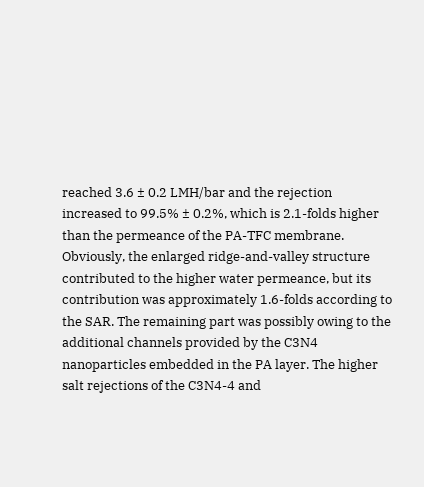reached 3.6 ± 0.2 LMH/bar and the rejection increased to 99.5% ± 0.2%, which is 2.1-folds higher than the permeance of the PA-TFC membrane. Obviously, the enlarged ridge-and-valley structure contributed to the higher water permeance, but its contribution was approximately 1.6-folds according to the SAR. The remaining part was possibly owing to the additional channels provided by the C3N4 nanoparticles embedded in the PA layer. The higher salt rejections of the C3N4-4 and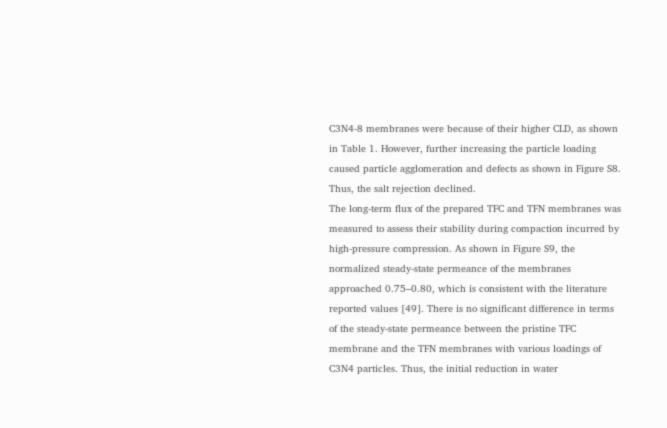C3N4-8 membranes were because of their higher CLD, as shown in Table 1. However, further increasing the particle loading caused particle agglomeration and defects as shown in Figure S8. Thus, the salt rejection declined.
The long-term flux of the prepared TFC and TFN membranes was measured to assess their stability during compaction incurred by high-pressure compression. As shown in Figure S9, the normalized steady-state permeance of the membranes approached 0.75–0.80, which is consistent with the literature reported values [49]. There is no significant difference in terms of the steady-state permeance between the pristine TFC membrane and the TFN membranes with various loadings of C3N4 particles. Thus, the initial reduction in water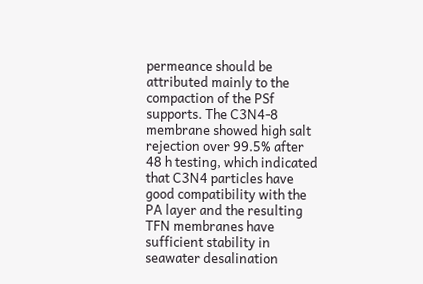permeance should be attributed mainly to the compaction of the PSf supports. The C3N4-8 membrane showed high salt rejection over 99.5% after 48 h testing, which indicated that C3N4 particles have good compatibility with the PA layer and the resulting TFN membranes have sufficient stability in seawater desalination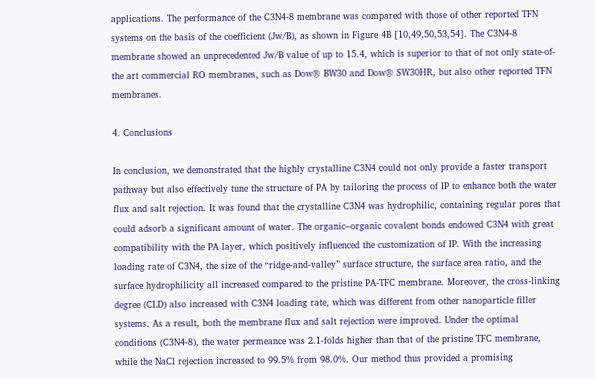applications. The performance of the C3N4-8 membrane was compared with those of other reported TFN systems on the basis of the coefficient (Jw/B), as shown in Figure 4B [10,49,50,53,54]. The C3N4-8 membrane showed an unprecedented Jw/B value of up to 15.4, which is superior to that of not only state-of-the art commercial RO membranes, such as Dow® BW30 and Dow® SW30HR, but also other reported TFN membranes.

4. Conclusions

In conclusion, we demonstrated that the highly crystalline C3N4 could not only provide a faster transport pathway but also effectively tune the structure of PA by tailoring the process of IP to enhance both the water flux and salt rejection. It was found that the crystalline C3N4 was hydrophilic, containing regular pores that could adsorb a significant amount of water. The organic–organic covalent bonds endowed C3N4 with great compatibility with the PA layer, which positively influenced the customization of IP. With the increasing loading rate of C3N4, the size of the “ridge-and-valley” surface structure, the surface area ratio, and the surface hydrophilicity all increased compared to the pristine PA-TFC membrane. Moreover, the cross-linking degree (CLD) also increased with C3N4 loading rate, which was different from other nanoparticle filler systems. As a result, both the membrane flux and salt rejection were improved. Under the optimal conditions (C3N4-8), the water permeance was 2.1-folds higher than that of the pristine TFC membrane, while the NaCl rejection increased to 99.5% from 98.0%. Our method thus provided a promising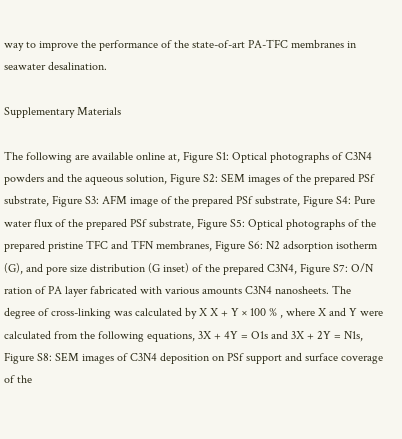way to improve the performance of the state-of-art PA-TFC membranes in seawater desalination.

Supplementary Materials

The following are available online at, Figure S1: Optical photographs of C3N4 powders and the aqueous solution, Figure S2: SEM images of the prepared PSf substrate, Figure S3: AFM image of the prepared PSf substrate, Figure S4: Pure water flux of the prepared PSf substrate, Figure S5: Optical photographs of the prepared pristine TFC and TFN membranes, Figure S6: N2 adsorption isotherm (G), and pore size distribution (G inset) of the prepared C3N4, Figure S7: O/N ration of PA layer fabricated with various amounts C3N4 nanosheets. The degree of cross-linking was calculated by X X + Y × 100 % , where X and Y were calculated from the following equations, 3X + 4Y = O1s and 3X + 2Y = N1s, Figure S8: SEM images of C3N4 deposition on PSf support and surface coverage of the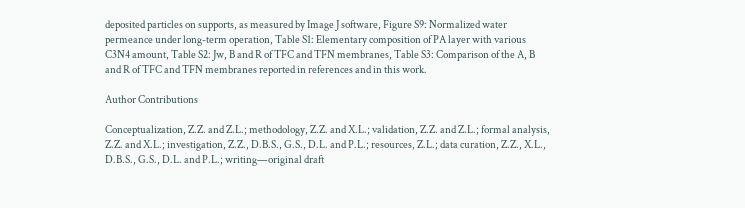deposited particles on supports, as measured by Image J software, Figure S9: Normalized water permeance under long-term operation, Table S1: Elementary composition of PA layer with various C3N4 amount, Table S2: Jw, B and R of TFC and TFN membranes, Table S3: Comparison of the A, B and R of TFC and TFN membranes reported in references and in this work.

Author Contributions

Conceptualization, Z.Z. and Z.L.; methodology, Z.Z. and X.L.; validation, Z.Z. and Z.L.; formal analysis, Z.Z. and X.L.; investigation, Z.Z., D.B.S., G.S., D.L. and P.L.; resources, Z.L.; data curation, Z.Z., X.L., D.B.S., G.S., D.L. and P.L.; writing—original draft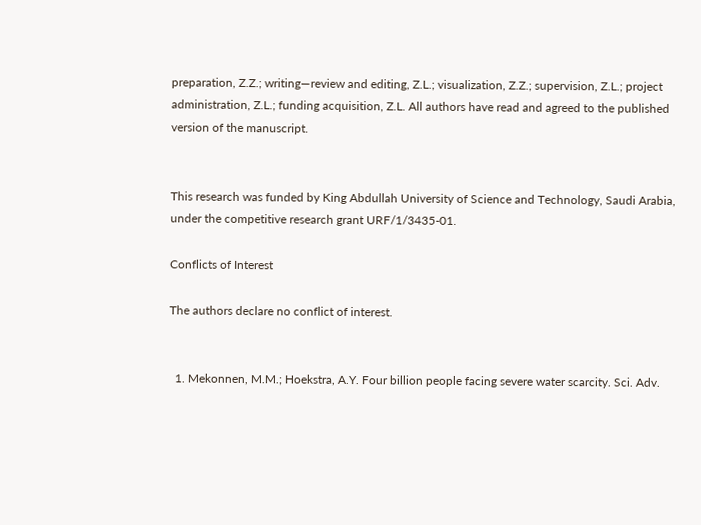preparation, Z.Z.; writing—review and editing, Z.L.; visualization, Z.Z.; supervision, Z.L.; project administration, Z.L.; funding acquisition, Z.L. All authors have read and agreed to the published version of the manuscript.


This research was funded by King Abdullah University of Science and Technology, Saudi Arabia, under the competitive research grant URF/1/3435-01.

Conflicts of Interest

The authors declare no conflict of interest.


  1. Mekonnen, M.M.; Hoekstra, A.Y. Four billion people facing severe water scarcity. Sci. Adv.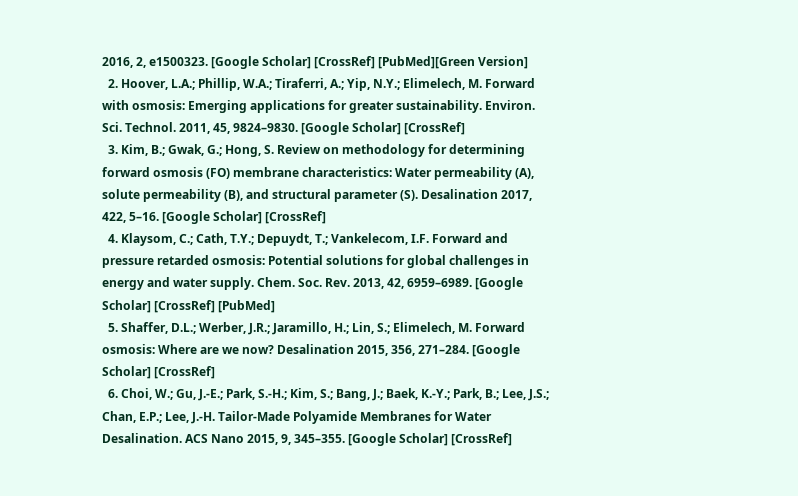2016, 2, e1500323. [Google Scholar] [CrossRef] [PubMed][Green Version]
  2. Hoover, L.A.; Phillip, W.A.; Tiraferri, A.; Yip, N.Y.; Elimelech, M. Forward with osmosis: Emerging applications for greater sustainability. Environ. Sci. Technol. 2011, 45, 9824–9830. [Google Scholar] [CrossRef]
  3. Kim, B.; Gwak, G.; Hong, S. Review on methodology for determining forward osmosis (FO) membrane characteristics: Water permeability (A), solute permeability (B), and structural parameter (S). Desalination 2017, 422, 5–16. [Google Scholar] [CrossRef]
  4. Klaysom, C.; Cath, T.Y.; Depuydt, T.; Vankelecom, I.F. Forward and pressure retarded osmosis: Potential solutions for global challenges in energy and water supply. Chem. Soc. Rev. 2013, 42, 6959–6989. [Google Scholar] [CrossRef] [PubMed]
  5. Shaffer, D.L.; Werber, J.R.; Jaramillo, H.; Lin, S.; Elimelech, M. Forward osmosis: Where are we now? Desalination 2015, 356, 271–284. [Google Scholar] [CrossRef]
  6. Choi, W.; Gu, J.-E.; Park, S.-H.; Kim, S.; Bang, J.; Baek, K.-Y.; Park, B.; Lee, J.S.; Chan, E.P.; Lee, J.-H. Tailor-Made Polyamide Membranes for Water Desalination. ACS Nano 2015, 9, 345–355. [Google Scholar] [CrossRef]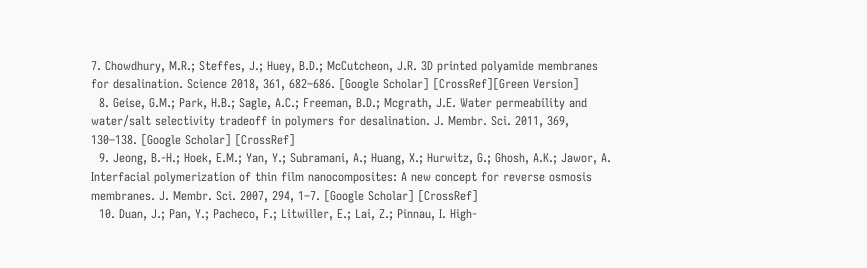7. Chowdhury, M.R.; Steffes, J.; Huey, B.D.; McCutcheon, J.R. 3D printed polyamide membranes for desalination. Science 2018, 361, 682–686. [Google Scholar] [CrossRef][Green Version]
  8. Geise, G.M.; Park, H.B.; Sagle, A.C.; Freeman, B.D.; Mcgrath, J.E. Water permeability and water/salt selectivity tradeoff in polymers for desalination. J. Membr. Sci. 2011, 369, 130–138. [Google Scholar] [CrossRef]
  9. Jeong, B.-H.; Hoek, E.M.; Yan, Y.; Subramani, A.; Huang, X.; Hurwitz, G.; Ghosh, A.K.; Jawor, A. Interfacial polymerization of thin film nanocomposites: A new concept for reverse osmosis membranes. J. Membr. Sci. 2007, 294, 1–7. [Google Scholar] [CrossRef]
  10. Duan, J.; Pan, Y.; Pacheco, F.; Litwiller, E.; Lai, Z.; Pinnau, I. High-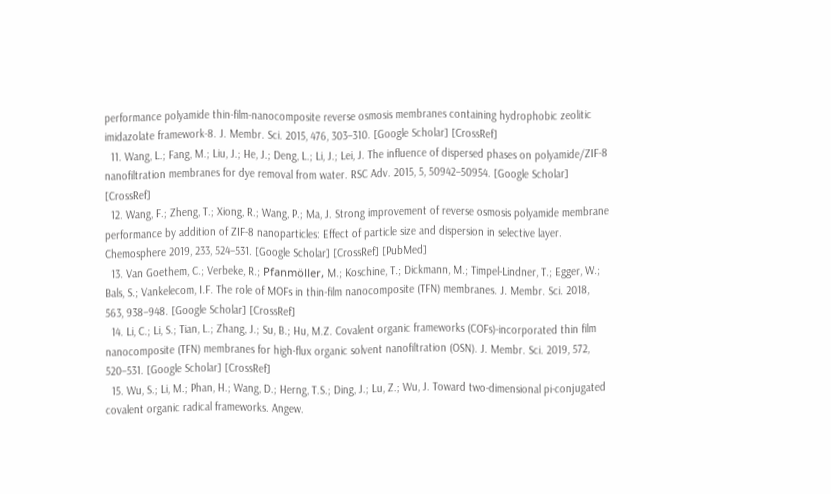performance polyamide thin-film-nanocomposite reverse osmosis membranes containing hydrophobic zeolitic imidazolate framework-8. J. Membr. Sci. 2015, 476, 303–310. [Google Scholar] [CrossRef]
  11. Wang, L.; Fang, M.; Liu, J.; He, J.; Deng, L.; Li, J.; Lei, J. The influence of dispersed phases on polyamide/ZIF-8 nanofiltration membranes for dye removal from water. RSC Adv. 2015, 5, 50942–50954. [Google Scholar] [CrossRef]
  12. Wang, F.; Zheng, T.; Xiong, R.; Wang, P.; Ma, J. Strong improvement of reverse osmosis polyamide membrane performance by addition of ZIF-8 nanoparticles: Effect of particle size and dispersion in selective layer. Chemosphere 2019, 233, 524–531. [Google Scholar] [CrossRef] [PubMed]
  13. Van Goethem, C.; Verbeke, R.; Pfanmöller, M.; Koschine, T.; Dickmann, M.; Timpel-Lindner, T.; Egger, W.; Bals, S.; Vankelecom, I.F. The role of MOFs in thin-film nanocomposite (TFN) membranes. J. Membr. Sci. 2018, 563, 938–948. [Google Scholar] [CrossRef]
  14. Li, C.; Li, S.; Tian, L.; Zhang, J.; Su, B.; Hu, M.Z. Covalent organic frameworks (COFs)-incorporated thin film nanocomposite (TFN) membranes for high-flux organic solvent nanofiltration (OSN). J. Membr. Sci. 2019, 572, 520–531. [Google Scholar] [CrossRef]
  15. Wu, S.; Li, M.; Phan, H.; Wang, D.; Herng, T.S.; Ding, J.; Lu, Z.; Wu, J. Toward two-dimensional pi-conjugated covalent organic radical frameworks. Angew.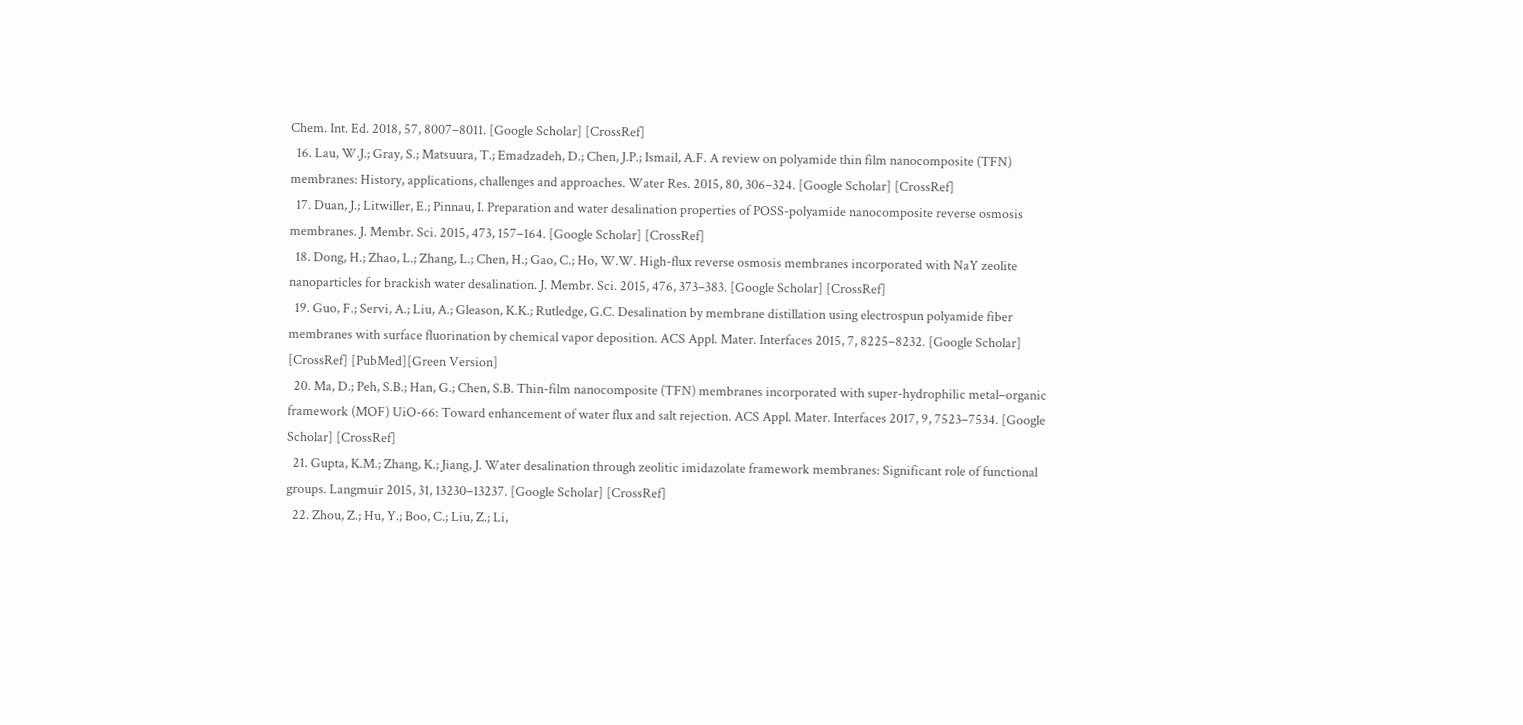Chem. Int. Ed. 2018, 57, 8007–8011. [Google Scholar] [CrossRef]
  16. Lau, W.J.; Gray, S.; Matsuura, T.; Emadzadeh, D.; Chen, J.P.; Ismail, A.F. A review on polyamide thin film nanocomposite (TFN) membranes: History, applications, challenges and approaches. Water Res. 2015, 80, 306–324. [Google Scholar] [CrossRef]
  17. Duan, J.; Litwiller, E.; Pinnau, I. Preparation and water desalination properties of POSS-polyamide nanocomposite reverse osmosis membranes. J. Membr. Sci. 2015, 473, 157–164. [Google Scholar] [CrossRef]
  18. Dong, H.; Zhao, L.; Zhang, L.; Chen, H.; Gao, C.; Ho, W.W. High-flux reverse osmosis membranes incorporated with NaY zeolite nanoparticles for brackish water desalination. J. Membr. Sci. 2015, 476, 373–383. [Google Scholar] [CrossRef]
  19. Guo, F.; Servi, A.; Liu, A.; Gleason, K.K.; Rutledge, G.C. Desalination by membrane distillation using electrospun polyamide fiber membranes with surface fluorination by chemical vapor deposition. ACS Appl. Mater. Interfaces 2015, 7, 8225–8232. [Google Scholar] [CrossRef] [PubMed][Green Version]
  20. Ma, D.; Peh, S.B.; Han, G.; Chen, S.B. Thin-film nanocomposite (TFN) membranes incorporated with super-hydrophilic metal–organic framework (MOF) UiO-66: Toward enhancement of water flux and salt rejection. ACS Appl. Mater. Interfaces 2017, 9, 7523–7534. [Google Scholar] [CrossRef]
  21. Gupta, K.M.; Zhang, K.; Jiang, J. Water desalination through zeolitic imidazolate framework membranes: Significant role of functional groups. Langmuir 2015, 31, 13230–13237. [Google Scholar] [CrossRef]
  22. Zhou, Z.; Hu, Y.; Boo, C.; Liu, Z.; Li,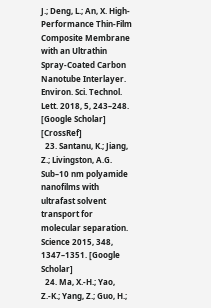J.; Deng, L.; An, X. High-Performance Thin-Film Composite Membrane with an Ultrathin Spray-Coated Carbon Nanotube Interlayer. Environ. Sci. Technol. Lett. 2018, 5, 243–248. [Google Scholar] [CrossRef]
  23. Santanu, K.; Jiang, Z.; Livingston, A.G. Sub–10 nm polyamide nanofilms with ultrafast solvent transport for molecular separation. Science 2015, 348, 1347–1351. [Google Scholar]
  24. Ma, X.-H.; Yao, Z.-K.; Yang, Z.; Guo, H.;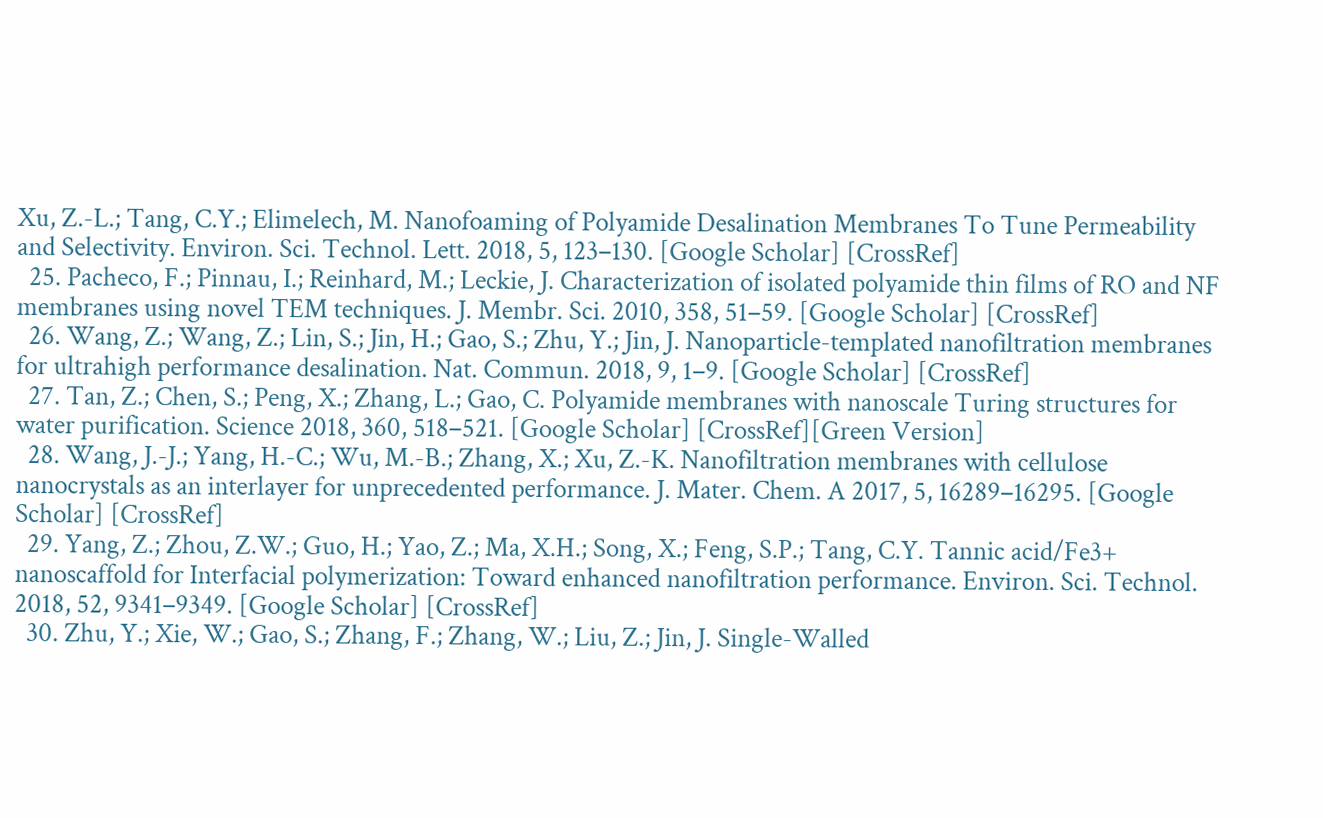Xu, Z.-L.; Tang, C.Y.; Elimelech, M. Nanofoaming of Polyamide Desalination Membranes To Tune Permeability and Selectivity. Environ. Sci. Technol. Lett. 2018, 5, 123–130. [Google Scholar] [CrossRef]
  25. Pacheco, F.; Pinnau, I.; Reinhard, M.; Leckie, J. Characterization of isolated polyamide thin films of RO and NF membranes using novel TEM techniques. J. Membr. Sci. 2010, 358, 51–59. [Google Scholar] [CrossRef]
  26. Wang, Z.; Wang, Z.; Lin, S.; Jin, H.; Gao, S.; Zhu, Y.; Jin, J. Nanoparticle-templated nanofiltration membranes for ultrahigh performance desalination. Nat. Commun. 2018, 9, 1–9. [Google Scholar] [CrossRef]
  27. Tan, Z.; Chen, S.; Peng, X.; Zhang, L.; Gao, C. Polyamide membranes with nanoscale Turing structures for water purification. Science 2018, 360, 518–521. [Google Scholar] [CrossRef][Green Version]
  28. Wang, J.-J.; Yang, H.-C.; Wu, M.-B.; Zhang, X.; Xu, Z.-K. Nanofiltration membranes with cellulose nanocrystals as an interlayer for unprecedented performance. J. Mater. Chem. A 2017, 5, 16289–16295. [Google Scholar] [CrossRef]
  29. Yang, Z.; Zhou, Z.W.; Guo, H.; Yao, Z.; Ma, X.H.; Song, X.; Feng, S.P.; Tang, C.Y. Tannic acid/Fe3+ nanoscaffold for Interfacial polymerization: Toward enhanced nanofiltration performance. Environ. Sci. Technol. 2018, 52, 9341–9349. [Google Scholar] [CrossRef]
  30. Zhu, Y.; Xie, W.; Gao, S.; Zhang, F.; Zhang, W.; Liu, Z.; Jin, J. Single-Walled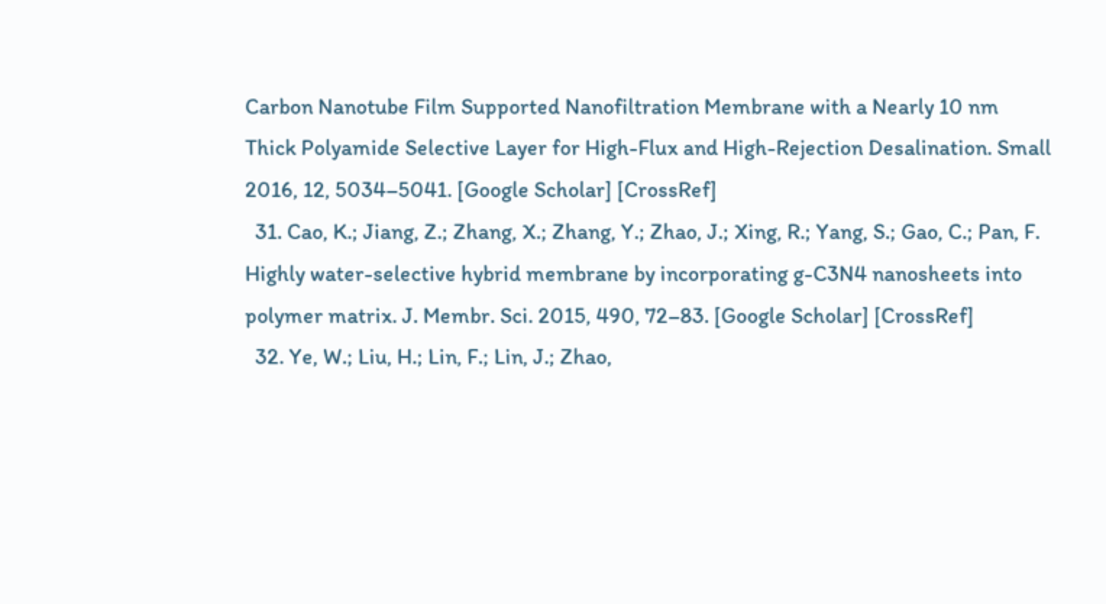Carbon Nanotube Film Supported Nanofiltration Membrane with a Nearly 10 nm Thick Polyamide Selective Layer for High-Flux and High-Rejection Desalination. Small 2016, 12, 5034–5041. [Google Scholar] [CrossRef]
  31. Cao, K.; Jiang, Z.; Zhang, X.; Zhang, Y.; Zhao, J.; Xing, R.; Yang, S.; Gao, C.; Pan, F. Highly water-selective hybrid membrane by incorporating g-C3N4 nanosheets into polymer matrix. J. Membr. Sci. 2015, 490, 72–83. [Google Scholar] [CrossRef]
  32. Ye, W.; Liu, H.; Lin, F.; Lin, J.; Zhao,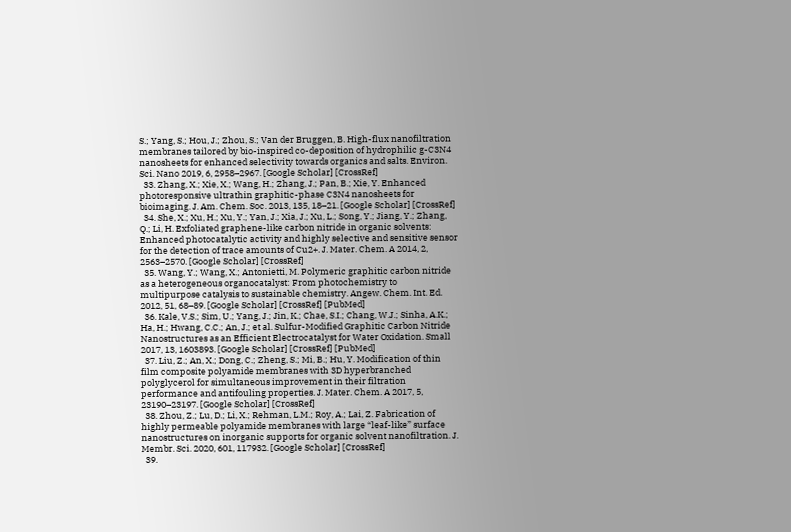S.; Yang, S.; Hou, J.; Zhou, S.; Van der Bruggen, B. High-flux nanofiltration membranes tailored by bio-inspired co-deposition of hydrophilic g-C3N4 nanosheets for enhanced selectivity towards organics and salts. Environ. Sci. Nano 2019, 6, 2958–2967. [Google Scholar] [CrossRef]
  33. Zhang, X.; Xie, X.; Wang, H.; Zhang, J.; Pan, B.; Xie, Y. Enhanced photoresponsive ultrathin graphitic-phase C3N4 nanosheets for bioimaging. J. Am. Chem. Soc. 2013, 135, 18–21. [Google Scholar] [CrossRef]
  34. She, X.; Xu, H.; Xu, Y.; Yan, J.; Xia, J.; Xu, L.; Song, Y.; Jiang, Y.; Zhang, Q.; Li, H. Exfoliated graphene-like carbon nitride in organic solvents: Enhanced photocatalytic activity and highly selective and sensitive sensor for the detection of trace amounts of Cu2+. J. Mater. Chem. A 2014, 2, 2563–2570. [Google Scholar] [CrossRef]
  35. Wang, Y.; Wang, X.; Antonietti, M. Polymeric graphitic carbon nitride as a heterogeneous organocatalyst: From photochemistry to multipurpose catalysis to sustainable chemistry. Angew. Chem. Int. Ed. 2012, 51, 68–89. [Google Scholar] [CrossRef] [PubMed]
  36. Kale, V.S.; Sim, U.; Yang, J.; Jin, K.; Chae, S.I.; Chang, W.J.; Sinha, A.K.; Ha, H.; Hwang, C.C.; An, J.; et al. Sulfur-Modified Graphitic Carbon Nitride Nanostructures as an Efficient Electrocatalyst for Water Oxidation. Small 2017, 13, 1603893. [Google Scholar] [CrossRef] [PubMed]
  37. Liu, Z.; An, X.; Dong, C.; Zheng, S.; Mi, B.; Hu, Y. Modification of thin film composite polyamide membranes with 3D hyperbranched polyglycerol for simultaneous improvement in their filtration performance and antifouling properties. J. Mater. Chem. A 2017, 5, 23190–23197. [Google Scholar] [CrossRef]
  38. Zhou, Z.; Lu, D.; Li, X.; Rehman, L.M.; Roy, A.; Lai, Z. Fabrication of highly permeable polyamide membranes with large “leaf-like” surface nanostructures on inorganic supports for organic solvent nanofiltration. J. Membr. Sci. 2020, 601, 117932. [Google Scholar] [CrossRef]
  39.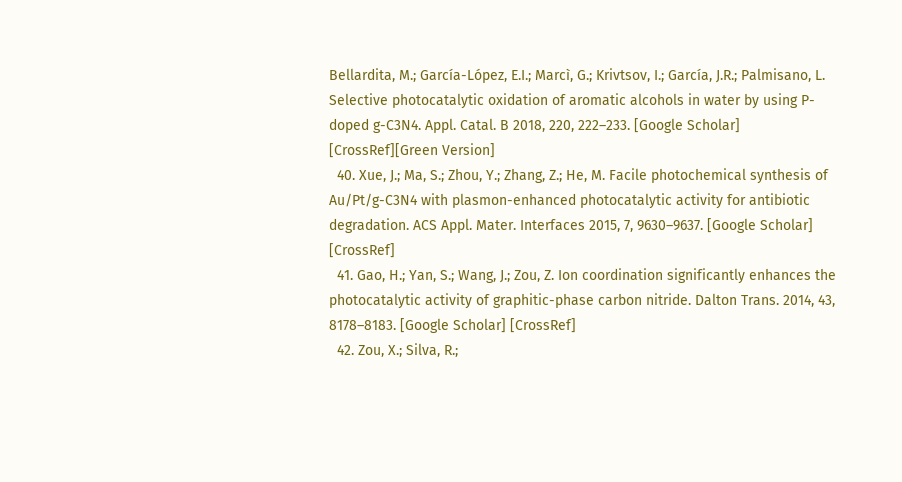Bellardita, M.; García-López, E.I.; Marcì, G.; Krivtsov, I.; García, J.R.; Palmisano, L. Selective photocatalytic oxidation of aromatic alcohols in water by using P-doped g-C3N4. Appl. Catal. B 2018, 220, 222–233. [Google Scholar] [CrossRef][Green Version]
  40. Xue, J.; Ma, S.; Zhou, Y.; Zhang, Z.; He, M. Facile photochemical synthesis of Au/Pt/g-C3N4 with plasmon-enhanced photocatalytic activity for antibiotic degradation. ACS Appl. Mater. Interfaces 2015, 7, 9630–9637. [Google Scholar] [CrossRef]
  41. Gao, H.; Yan, S.; Wang, J.; Zou, Z. Ion coordination significantly enhances the photocatalytic activity of graphitic-phase carbon nitride. Dalton Trans. 2014, 43, 8178–8183. [Google Scholar] [CrossRef]
  42. Zou, X.; Silva, R.;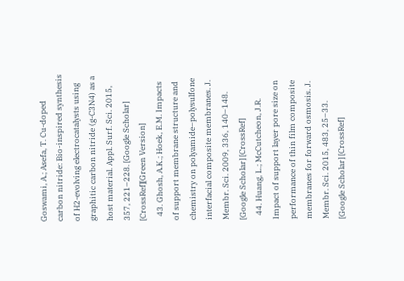Goswami, A.; Asefa, T. Cu-doped carbon nitride: Bio-inspired synthesis of H2-evolving electrocatalysts using graphitic carbon nitride (g-C3N4) as a host material. Appl. Surf. Sci. 2015, 357, 221–228. [Google Scholar] [CrossRef][Green Version]
  43. Ghosh, A.K.; Hoek, E.M. Impacts of support membrane structure and chemistry on polyamide–polysulfone interfacial composite membranes. J. Membr. Sci. 2009, 336, 140–148. [Google Scholar] [CrossRef]
  44. Huang, L.; McCutcheon, J.R. Impact of support layer pore size on performance of thin film composite membranes for forward osmosis. J. Membr. Sci. 2015, 483, 25–33. [Google Scholar] [CrossRef]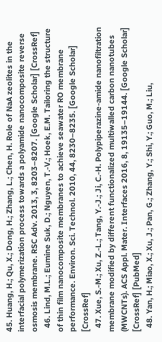45. Huang, H.; Qu, X.; Dong, H.; Zhang, L.; Chen, H. Role of NaA zeolites in the interfacial polymerization process towards a polyamide nanocomposite reverse osmosis membrane. RSC Adv. 2013, 3, 8203–8207. [Google Scholar] [CrossRef]
  46. Lind, M.L.; Eumine Suk, D.; Nguyen, T.-V.; Hoek, E.M. Tailoring the structure of thin film nanocomposite membranes to achieve seawater RO membrane performance. Environ. Sci. Technol. 2010, 44, 8230–8235. [Google Scholar] [CrossRef]
  47. Xue, S.-M.; Xu, Z.-L.; Tang, Y.-J.; Ji, C.-H. Polypiperazine-amide nanofiltration membrane modified by different functionalized multiwalled carbon nanotubes (MWCNTs). ACS Appl. Mater. Interfaces 2016, 8, 19135–19144. [Google Scholar] [CrossRef] [PubMed]
  48. Yan, H.; Miao, X.; Xu, J.; Pan, G.; Zhang, Y.; Shi, Y.; Guo, M.; Liu,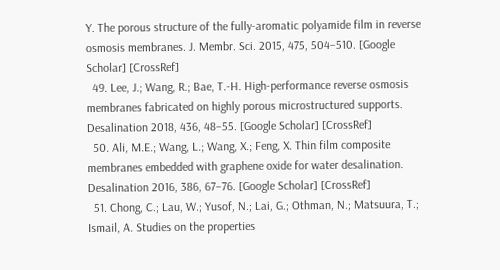Y. The porous structure of the fully-aromatic polyamide film in reverse osmosis membranes. J. Membr. Sci. 2015, 475, 504–510. [Google Scholar] [CrossRef]
  49. Lee, J.; Wang, R.; Bae, T.-H. High-performance reverse osmosis membranes fabricated on highly porous microstructured supports. Desalination 2018, 436, 48–55. [Google Scholar] [CrossRef]
  50. Ali, M.E.; Wang, L.; Wang, X.; Feng, X. Thin film composite membranes embedded with graphene oxide for water desalination. Desalination 2016, 386, 67–76. [Google Scholar] [CrossRef]
  51. Chong, C.; Lau, W.; Yusof, N.; Lai, G.; Othman, N.; Matsuura, T.; Ismail, A. Studies on the properties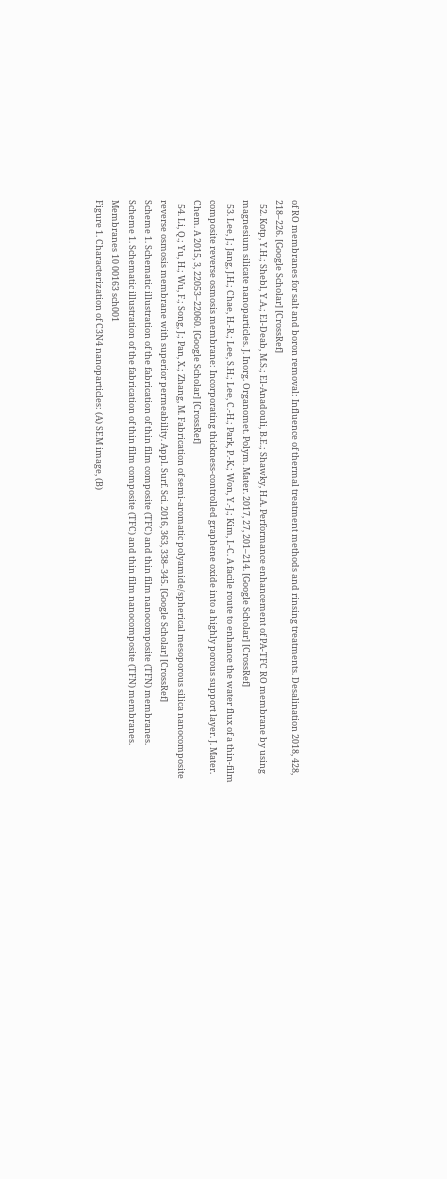of RO membranes for salt and boron removal: Influence of thermal treatment methods and rinsing treatments. Desalination 2018, 428, 218–226. [Google Scholar] [CrossRef]
  52. Kotp, Y.H.; Shebl, Y.A.; El-Deab, M.S.; El-Anadouli, B.E.; Shawky, H.A. Performance enhancement of PA-TFC RO membrane by using magnesium silicate nanoparticles. J. Inorg. Organomet. Polym. Mater. 2017, 27, 201–214. [Google Scholar] [CrossRef]
  53. Lee, J.; Jang, J.H.; Chae, H.-R.; Lee, S.H.; Lee, C.-H.; Park, P.-K.; Won, Y.-J.; Kim, I.-C. A facile route to enhance the water flux of a thin-film composite reverse osmosis membrane: Incorporating thickness-controlled graphene oxide into a highly porous support layer. J. Mater. Chem. A 2015, 3, 22053–22060. [Google Scholar] [CrossRef]
  54. Li, Q.; Yu, H.; Wu, F.; Song, J.; Pan, X.; Zhang, M. Fabrication of semi-aromatic polyamide/spherical mesoporous silica nanocomposite reverse osmosis membrane with superior permeability. Appl. Surf. Sci. 2016, 363, 338–345. [Google Scholar] [CrossRef]
Scheme 1. Schematic illustration of the fabrication of thin film composite (TFC) and thin film nanocomposite (TFN) membranes.
Scheme 1. Schematic illustration of the fabrication of thin film composite (TFC) and thin film nanocomposite (TFN) membranes.
Membranes 10 00163 sch001
Figure 1. Characterization of C3N4 nanoparticles: (A) SEM image, (B)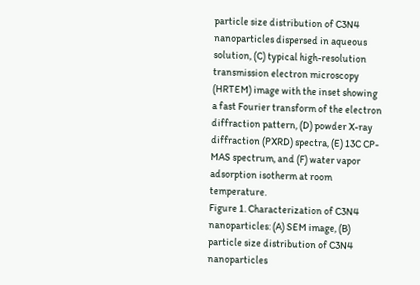particle size distribution of C3N4 nanoparticles dispersed in aqueous solution, (C) typical high-resolution transmission electron microscopy (HRTEM) image with the inset showing a fast Fourier transform of the electron diffraction pattern, (D) powder X-ray diffraction (PXRD) spectra, (E) 13C CP-MAS spectrum, and (F) water vapor adsorption isotherm at room temperature.
Figure 1. Characterization of C3N4 nanoparticles: (A) SEM image, (B) particle size distribution of C3N4 nanoparticles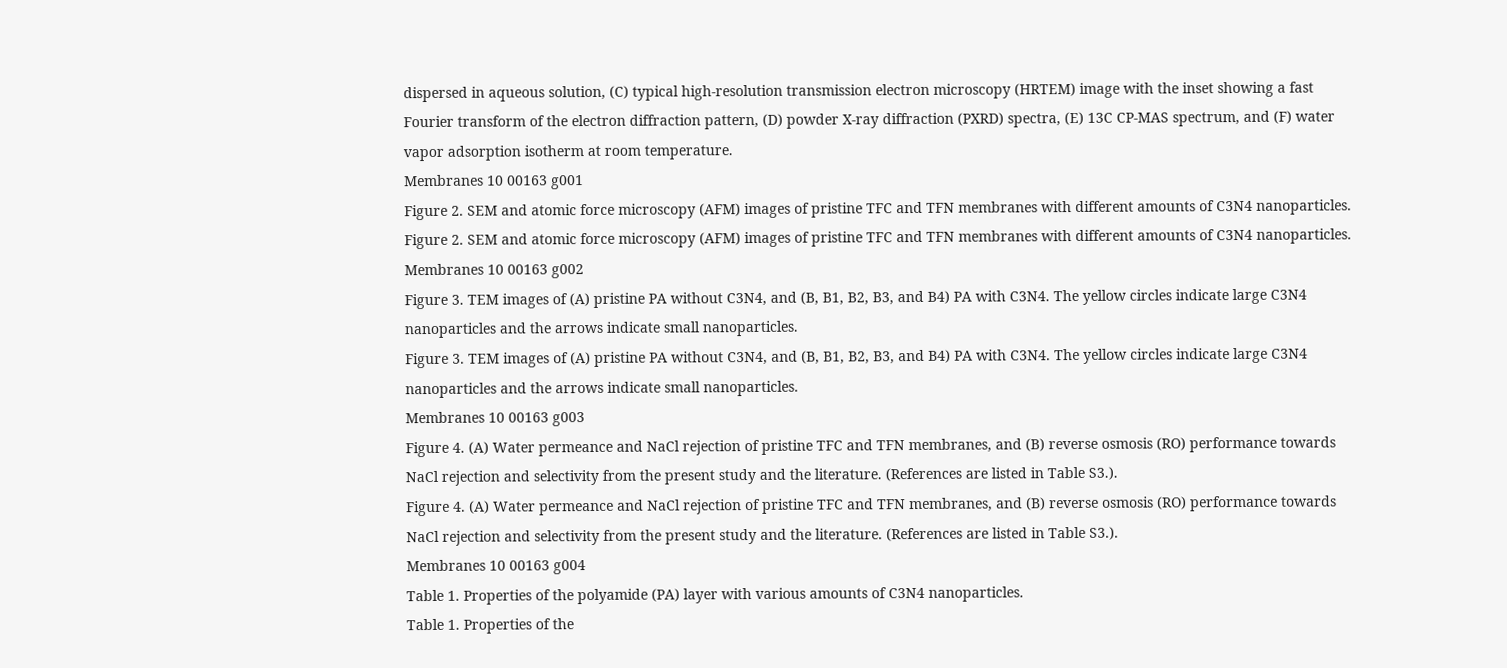dispersed in aqueous solution, (C) typical high-resolution transmission electron microscopy (HRTEM) image with the inset showing a fast Fourier transform of the electron diffraction pattern, (D) powder X-ray diffraction (PXRD) spectra, (E) 13C CP-MAS spectrum, and (F) water vapor adsorption isotherm at room temperature.
Membranes 10 00163 g001
Figure 2. SEM and atomic force microscopy (AFM) images of pristine TFC and TFN membranes with different amounts of C3N4 nanoparticles.
Figure 2. SEM and atomic force microscopy (AFM) images of pristine TFC and TFN membranes with different amounts of C3N4 nanoparticles.
Membranes 10 00163 g002
Figure 3. TEM images of (A) pristine PA without C3N4, and (B, B1, B2, B3, and B4) PA with C3N4. The yellow circles indicate large C3N4 nanoparticles and the arrows indicate small nanoparticles.
Figure 3. TEM images of (A) pristine PA without C3N4, and (B, B1, B2, B3, and B4) PA with C3N4. The yellow circles indicate large C3N4 nanoparticles and the arrows indicate small nanoparticles.
Membranes 10 00163 g003
Figure 4. (A) Water permeance and NaCl rejection of pristine TFC and TFN membranes, and (B) reverse osmosis (RO) performance towards NaCl rejection and selectivity from the present study and the literature. (References are listed in Table S3.).
Figure 4. (A) Water permeance and NaCl rejection of pristine TFC and TFN membranes, and (B) reverse osmosis (RO) performance towards NaCl rejection and selectivity from the present study and the literature. (References are listed in Table S3.).
Membranes 10 00163 g004
Table 1. Properties of the polyamide (PA) layer with various amounts of C3N4 nanoparticles.
Table 1. Properties of the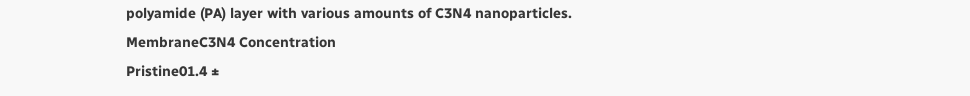polyamide (PA) layer with various amounts of C3N4 nanoparticles.
MembraneC3N4 Concentration
Pristine01.4 ±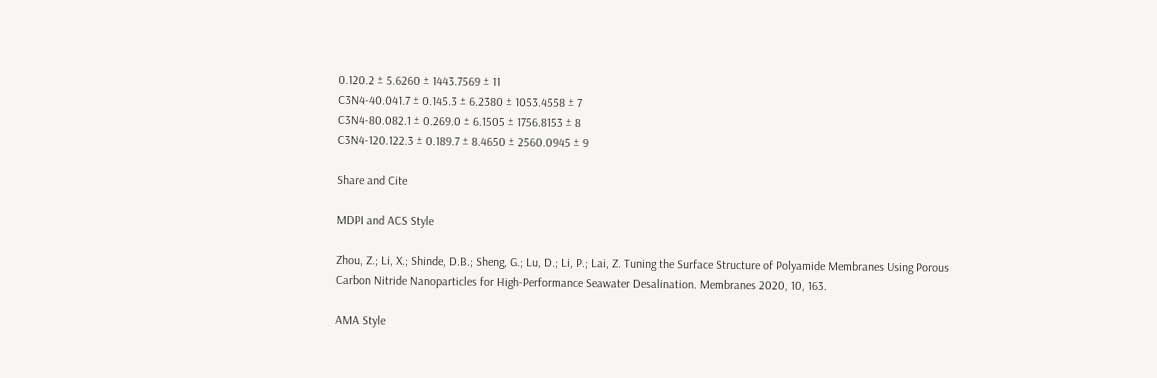0.120.2 ± 5.6260 ± 1443.7569 ± 11
C3N4-40.041.7 ± 0.145.3 ± 6.2380 ± 1053.4558 ± 7
C3N4-80.082.1 ± 0.269.0 ± 6.1505 ± 1756.8153 ± 8
C3N4-120.122.3 ± 0.189.7 ± 8.4650 ± 2560.0945 ± 9

Share and Cite

MDPI and ACS Style

Zhou, Z.; Li, X.; Shinde, D.B.; Sheng, G.; Lu, D.; Li, P.; Lai, Z. Tuning the Surface Structure of Polyamide Membranes Using Porous Carbon Nitride Nanoparticles for High-Performance Seawater Desalination. Membranes 2020, 10, 163.

AMA Style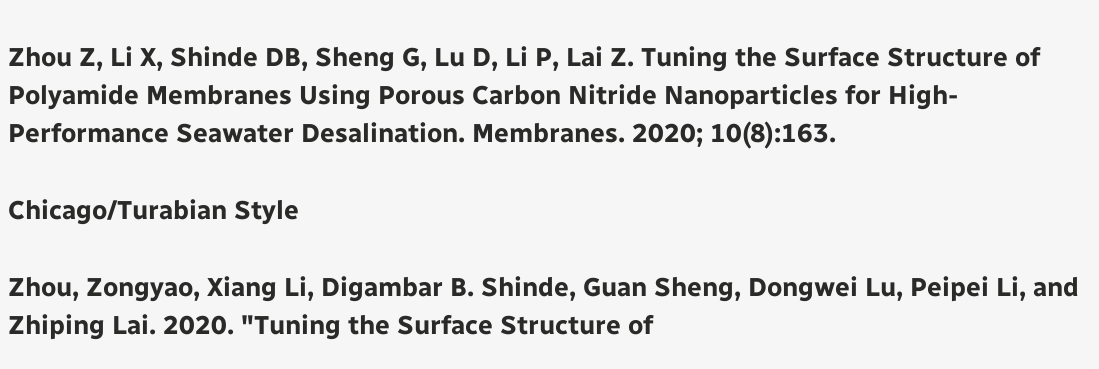Zhou Z, Li X, Shinde DB, Sheng G, Lu D, Li P, Lai Z. Tuning the Surface Structure of Polyamide Membranes Using Porous Carbon Nitride Nanoparticles for High-Performance Seawater Desalination. Membranes. 2020; 10(8):163.

Chicago/Turabian Style

Zhou, Zongyao, Xiang Li, Digambar B. Shinde, Guan Sheng, Dongwei Lu, Peipei Li, and Zhiping Lai. 2020. "Tuning the Surface Structure of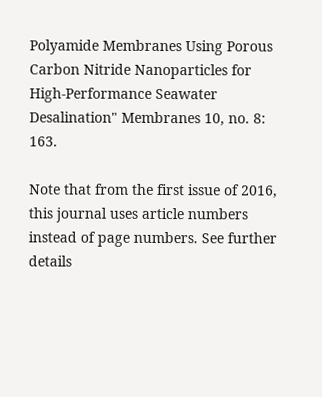Polyamide Membranes Using Porous Carbon Nitride Nanoparticles for High-Performance Seawater Desalination" Membranes 10, no. 8: 163.

Note that from the first issue of 2016, this journal uses article numbers instead of page numbers. See further details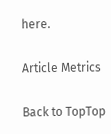here.

Article Metrics

Back to TopTop